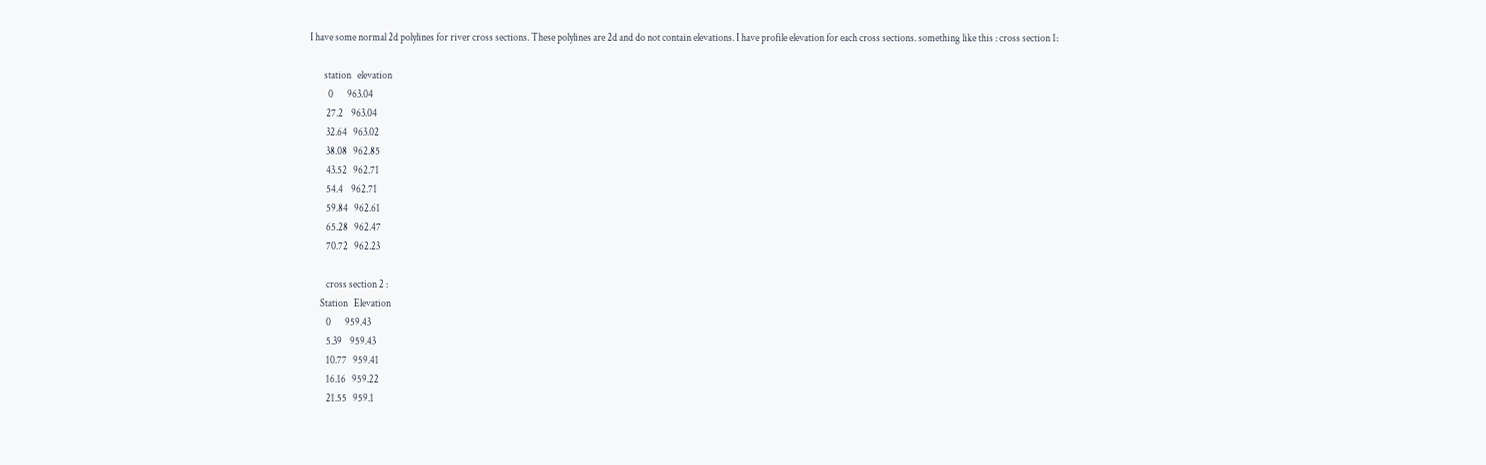I have some normal 2d polylines for river cross sections. These polylines are 2d and do not contain elevations. I have profile elevation for each cross sections. something like this : cross section 1:

       station   elevation
         0       963.04
        27.2    963.04
        32.64   963.02
        38.08   962.85
        43.52   962.71
        54.4    962.71
        59.84   962.61
        65.28   962.47
        70.72   962.23

        cross section 2 :
     Station   Elevation
        0       959.43
        5.39    959.43
        10.77   959.41
        16.16   959.22
        21.55   959.1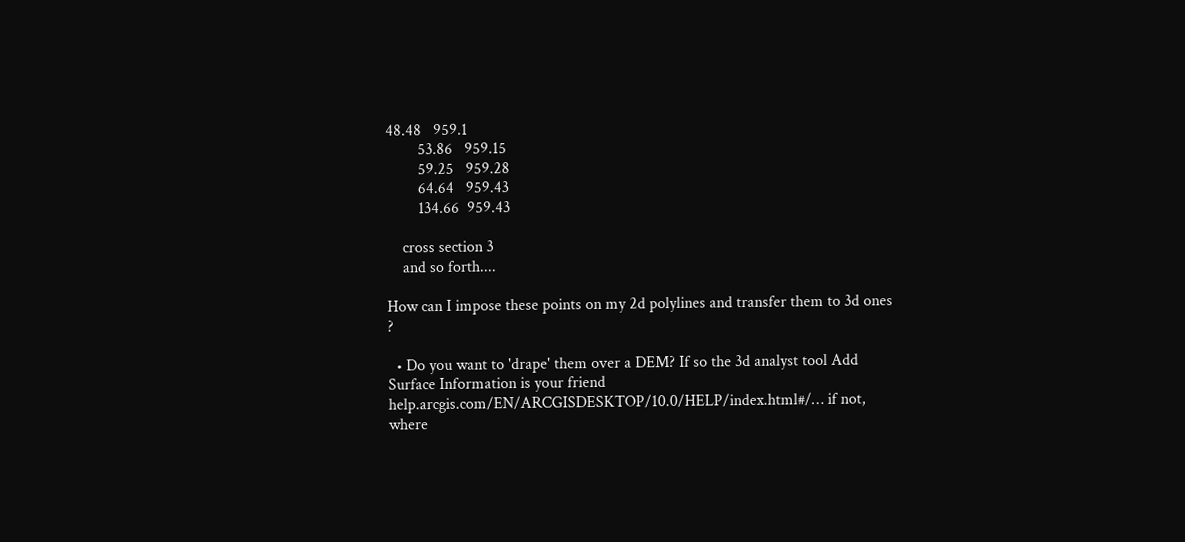48.48   959.1
        53.86   959.15
        59.25   959.28
        64.64   959.43
        134.66  959.43

    cross section 3
    and so forth....

How can I impose these points on my 2d polylines and transfer them to 3d ones ?

  • Do you want to 'drape' them over a DEM? If so the 3d analyst tool Add Surface Information is your friend help.arcgis.com/EN/ARCGISDESKTOP/10.0/HELP/index.html#/… if not, where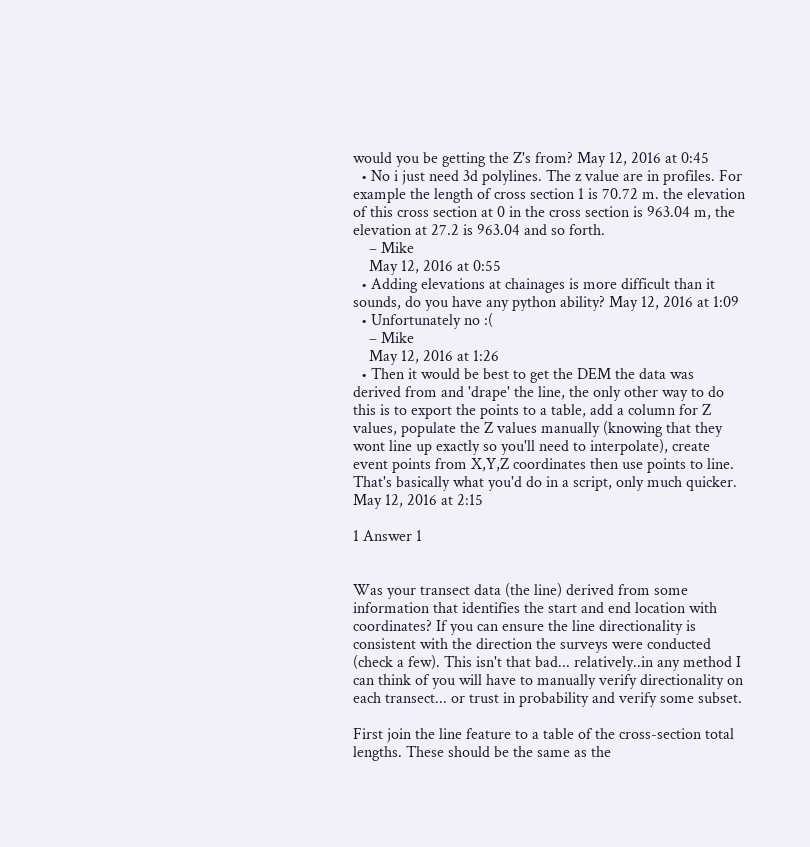would you be getting the Z's from? May 12, 2016 at 0:45
  • No i just need 3d polylines. The z value are in profiles. For example the length of cross section 1 is 70.72 m. the elevation of this cross section at 0 in the cross section is 963.04 m, the elevation at 27.2 is 963.04 and so forth.
    – Mike
    May 12, 2016 at 0:55
  • Adding elevations at chainages is more difficult than it sounds, do you have any python ability? May 12, 2016 at 1:09
  • Unfortunately no :(
    – Mike
    May 12, 2016 at 1:26
  • Then it would be best to get the DEM the data was derived from and 'drape' the line, the only other way to do this is to export the points to a table, add a column for Z values, populate the Z values manually (knowing that they wont line up exactly so you'll need to interpolate), create event points from X,Y,Z coordinates then use points to line. That's basically what you'd do in a script, only much quicker. May 12, 2016 at 2:15

1 Answer 1


Was your transect data (the line) derived from some information that identifies the start and end location with coordinates? If you can ensure the line directionality is consistent with the direction the surveys were conducted (check a few). This isn't that bad... relatively..in any method I can think of you will have to manually verify directionality on each transect... or trust in probability and verify some subset.

First join the line feature to a table of the cross-section total lengths. These should be the same as the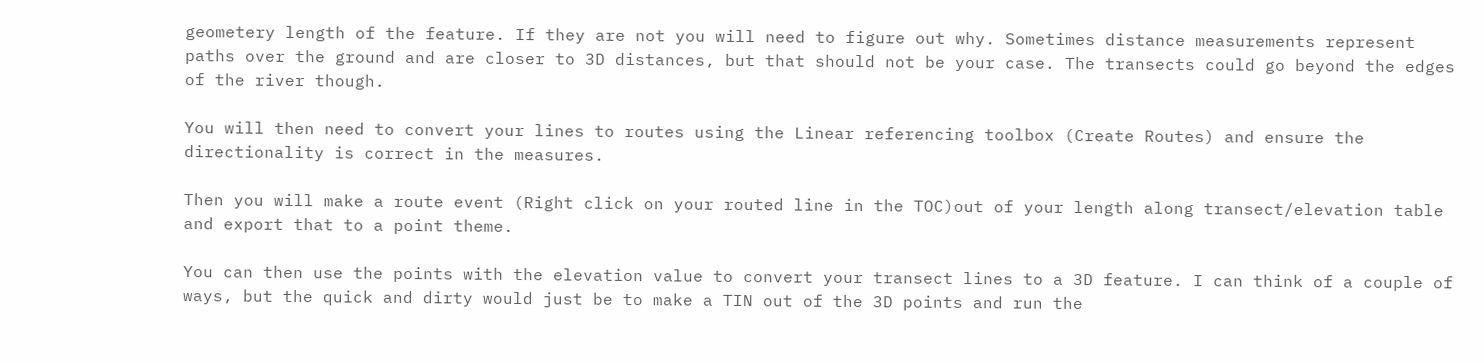geometery length of the feature. If they are not you will need to figure out why. Sometimes distance measurements represent paths over the ground and are closer to 3D distances, but that should not be your case. The transects could go beyond the edges of the river though.

You will then need to convert your lines to routes using the Linear referencing toolbox (Create Routes) and ensure the directionality is correct in the measures.

Then you will make a route event (Right click on your routed line in the TOC)out of your length along transect/elevation table and export that to a point theme.

You can then use the points with the elevation value to convert your transect lines to a 3D feature. I can think of a couple of ways, but the quick and dirty would just be to make a TIN out of the 3D points and run the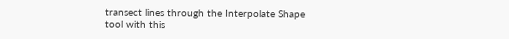transect lines through the Interpolate Shape tool with this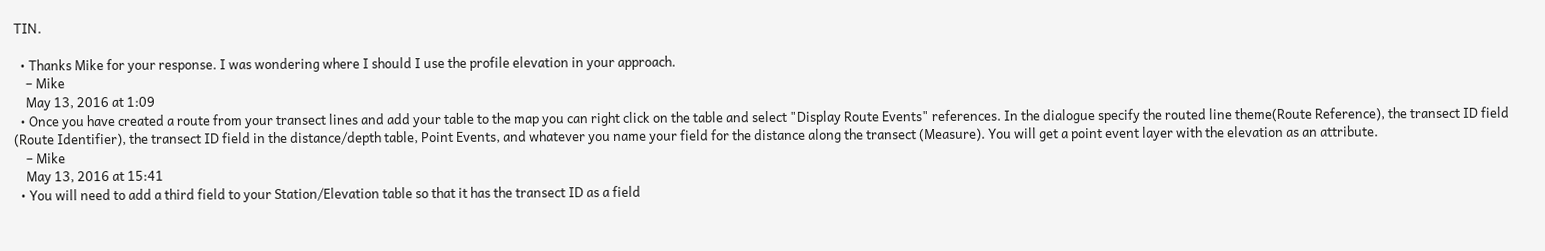TIN.

  • Thanks Mike for your response. I was wondering where I should I use the profile elevation in your approach.
    – Mike
    May 13, 2016 at 1:09
  • Once you have created a route from your transect lines and add your table to the map you can right click on the table and select "Display Route Events" references. In the dialogue specify the routed line theme(Route Reference), the transect ID field (Route Identifier), the transect ID field in the distance/depth table, Point Events, and whatever you name your field for the distance along the transect (Measure). You will get a point event layer with the elevation as an attribute.
    – Mike
    May 13, 2016 at 15:41
  • You will need to add a third field to your Station/Elevation table so that it has the transect ID as a field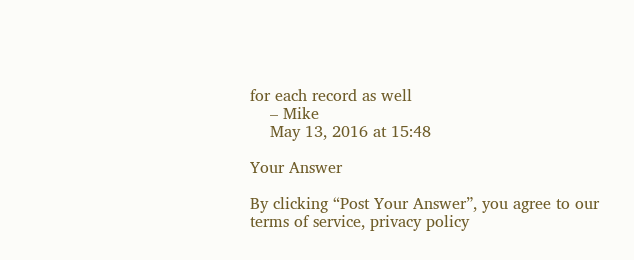for each record as well
    – Mike
    May 13, 2016 at 15:48

Your Answer

By clicking “Post Your Answer”, you agree to our terms of service, privacy policy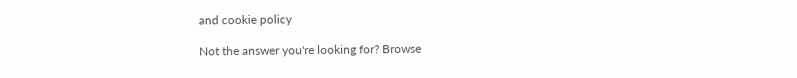and cookie policy

Not the answer you're looking for? Browse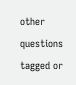other questions tagged or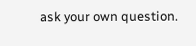ask your own question.